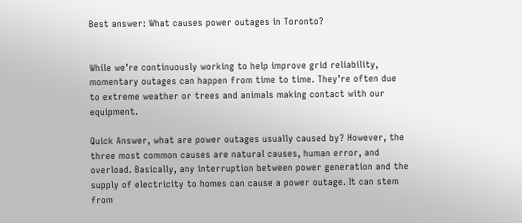Best answer: What causes power outages in Toronto?


While we’re continuously working to help improve grid reliability, momentary outages can happen from time to time. They’re often due to extreme weather or trees and animals making contact with our equipment.

Quick Answer, what are power outages usually caused by? However, the three most common causes are natural causes, human error, and overload. Basically, any interruption between power generation and the supply of electricity to homes can cause a power outage. It can stem from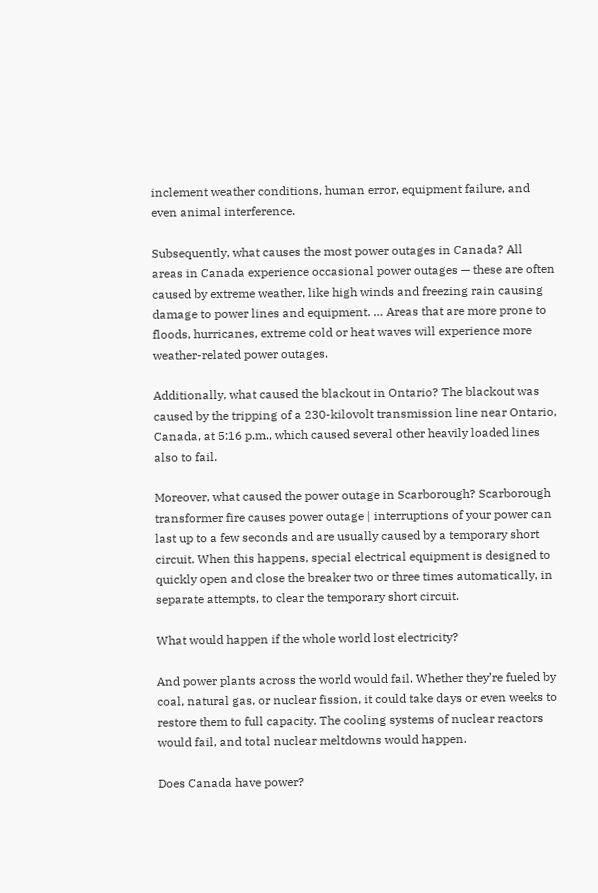inclement weather conditions, human error, equipment failure, and even animal interference.

Subsequently, what causes the most power outages in Canada? All areas in Canada experience occasional power outages — these are often caused by extreme weather, like high winds and freezing rain causing damage to power lines and equipment. … Areas that are more prone to floods, hurricanes, extreme cold or heat waves will experience more weather-related power outages.

Additionally, what caused the blackout in Ontario? The blackout was caused by the tripping of a 230-kilovolt transmission line near Ontario, Canada, at 5:16 p.m., which caused several other heavily loaded lines also to fail.

Moreover, what caused the power outage in Scarborough? Scarborough transformer fire causes power outage | interruptions of your power can last up to a few seconds and are usually caused by a temporary short circuit. When this happens, special electrical equipment is designed to quickly open and close the breaker two or three times automatically, in separate attempts, to clear the temporary short circuit.

What would happen if the whole world lost electricity?

And power plants across the world would fail. Whether they’re fueled by coal, natural gas, or nuclear fission, it could take days or even weeks to restore them to full capacity. The cooling systems of nuclear reactors would fail, and total nuclear meltdowns would happen.

Does Canada have power?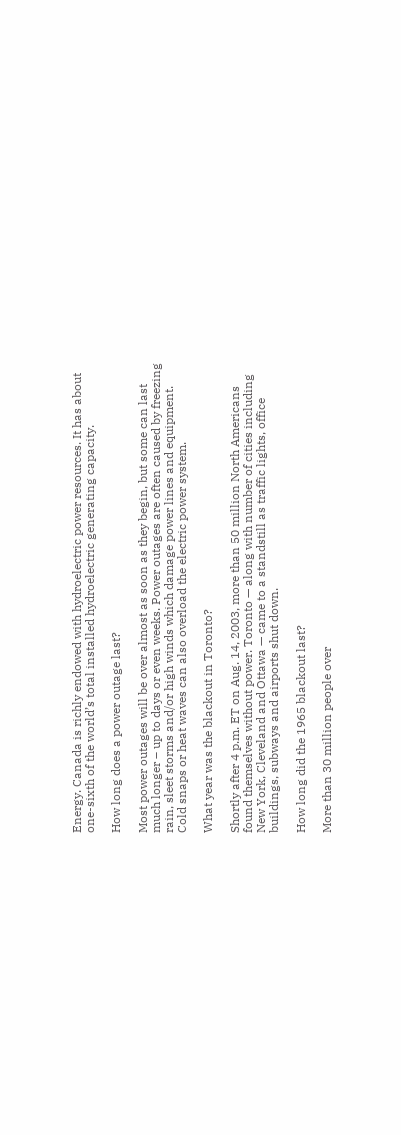Energy. Canada is richly endowed with hydroelectric power resources. It has about one-sixth of the world’s total installed hydroelectric generating capacity.

How long does a power outage last?

Most power outages will be over almost as soon as they begin, but some can last much longer – up to days or even weeks. Power outages are often caused by freezing rain, sleet storms and/or high winds which damage power lines and equipment. Cold snaps or heat waves can also overload the electric power system.

What year was the blackout in Toronto?

Shortly after 4 p.m. ET on Aug. 14, 2003, more than 50 million North Americans found themselves without power. Toronto — along with number of cities including New York, Cleveland and Ottawa — came to a standstill as traffic lights, office buildings, subways and airports shut down.

How long did the 1965 blackout last?

More than 30 million people over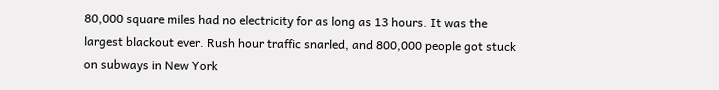80,000 square miles had no electricity for as long as 13 hours. It was the largest blackout ever. Rush hour traffic snarled, and 800,000 people got stuck on subways in New York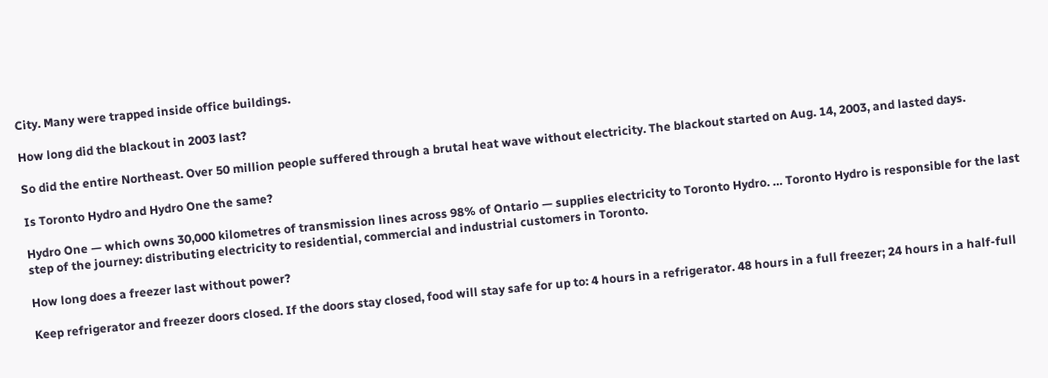City. Many were trapped inside office buildings.

How long did the blackout in 2003 last?

So did the entire Northeast. Over 50 million people suffered through a brutal heat wave without electricity. The blackout started on Aug. 14, 2003, and lasted days.

Is Toronto Hydro and Hydro One the same?

Hydro One — which owns 30,000 kilometres of transmission lines across 98% of Ontario — supplies electricity to Toronto Hydro. … Toronto Hydro is responsible for the last step of the journey: distributing electricity to residential, commercial and industrial customers in Toronto.

How long does a freezer last without power?

Keep refrigerator and freezer doors closed. If the doors stay closed, food will stay safe for up to: 4 hours in a refrigerator. 48 hours in a full freezer; 24 hours in a half-full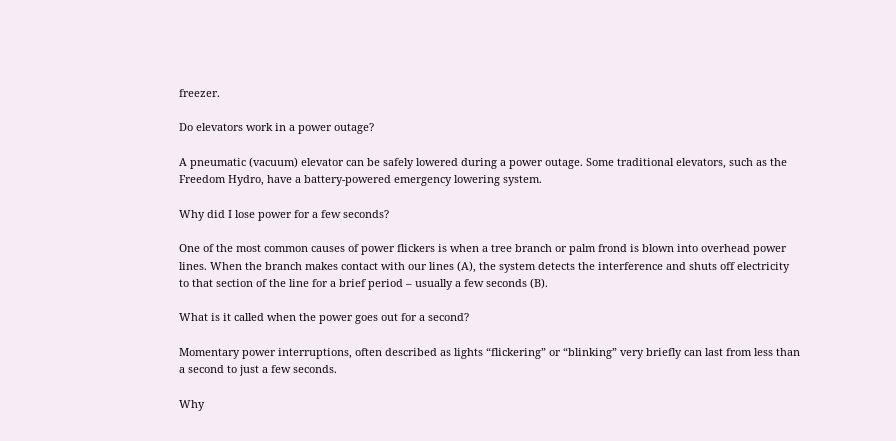freezer.

Do elevators work in a power outage?

A pneumatic (vacuum) elevator can be safely lowered during a power outage. Some traditional elevators, such as the Freedom Hydro, have a battery-powered emergency lowering system.

Why did I lose power for a few seconds?

One of the most common causes of power flickers is when a tree branch or palm frond is blown into overhead power lines. When the branch makes contact with our lines (A), the system detects the interference and shuts off electricity to that section of the line for a brief period – usually a few seconds (B).

What is it called when the power goes out for a second?

Momentary power interruptions, often described as lights “flickering” or “blinking” very briefly can last from less than a second to just a few seconds.

Why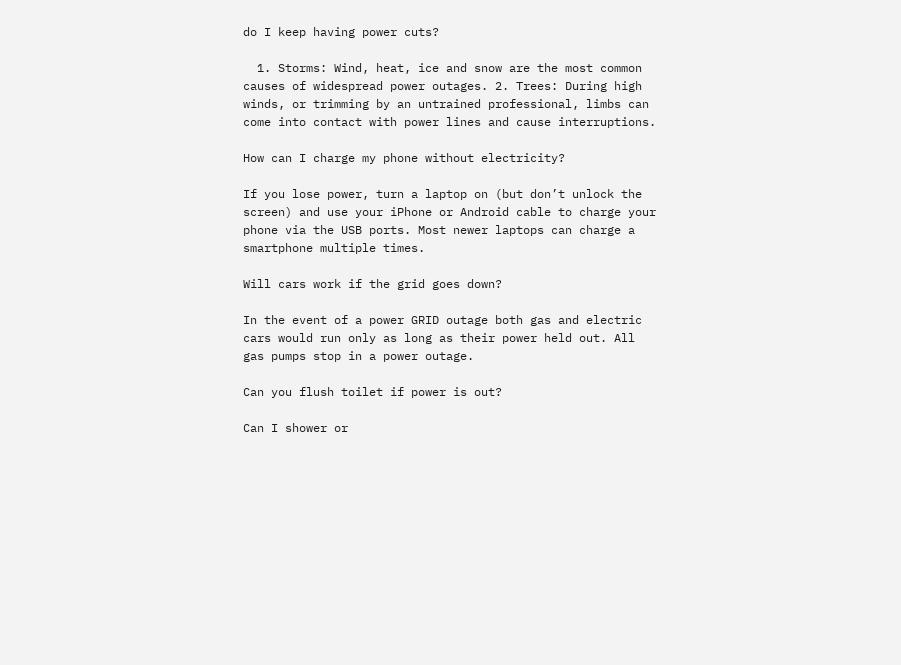do I keep having power cuts?

  1. Storms: Wind, heat, ice and snow are the most common causes of widespread power outages. 2. Trees: During high winds, or trimming by an untrained professional, limbs can come into contact with power lines and cause interruptions.

How can I charge my phone without electricity?

If you lose power, turn a laptop on (but don’t unlock the screen) and use your iPhone or Android cable to charge your phone via the USB ports. Most newer laptops can charge a smartphone multiple times.

Will cars work if the grid goes down?

In the event of a power GRID outage both gas and electric cars would run only as long as their power held out. All gas pumps stop in a power outage.

Can you flush toilet if power is out?

Can I shower or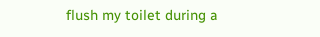flush my toilet during a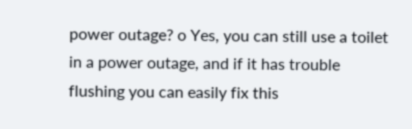power outage? o Yes, you can still use a toilet in a power outage, and if it has trouble flushing you can easily fix this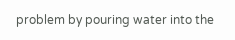problem by pouring water into the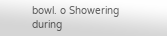bowl. o Showering during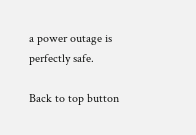a power outage is perfectly safe.

Back to top button